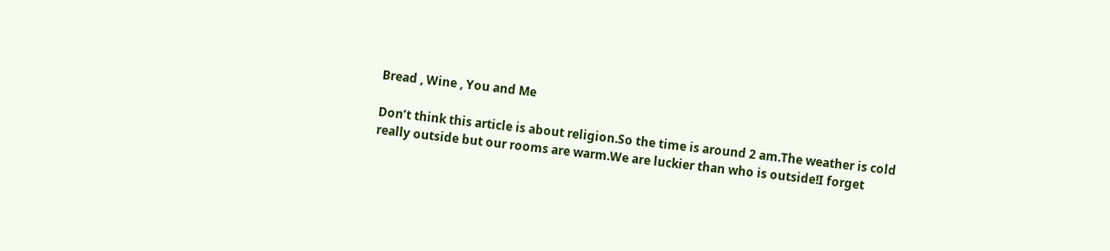Bread , Wine , You and Me

Don’t think this article is about religion.So the time is around 2 am.The weather is cold really outside but our rooms are warm.We are luckier than who is outside!I forget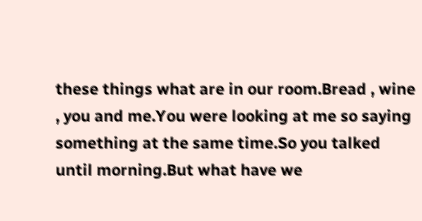these things what are in our room.Bread , wine , you and me.You were looking at me so saying something at the same time.So you talked until morning.But what have we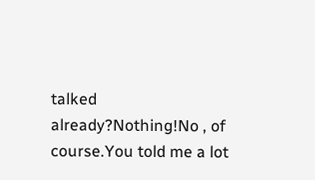talked already?Nothing!No , of course.You told me a lot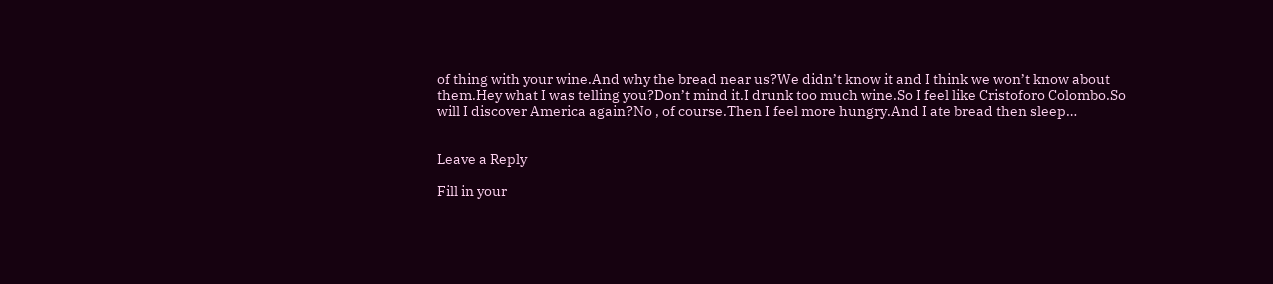of thing with your wine.And why the bread near us?We didn’t know it and I think we won’t know about them.Hey what I was telling you?Don’t mind it.I drunk too much wine.So I feel like Cristoforo Colombo.So will I discover America again?No , of course.Then I feel more hungry.And I ate bread then sleep…


Leave a Reply

Fill in your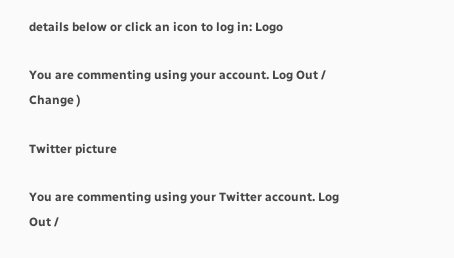details below or click an icon to log in: Logo

You are commenting using your account. Log Out / Change )

Twitter picture

You are commenting using your Twitter account. Log Out /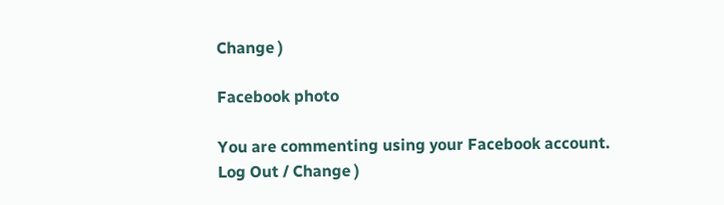Change )

Facebook photo

You are commenting using your Facebook account. Log Out / Change )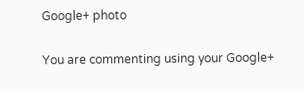Google+ photo

You are commenting using your Google+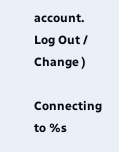account. Log Out / Change )

Connecting to %s